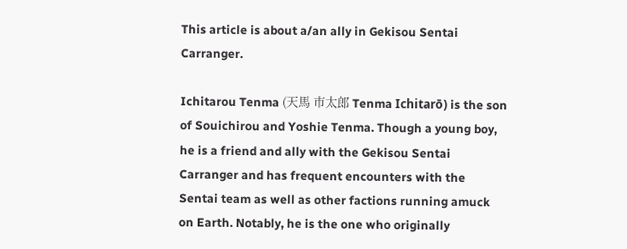This article is about a/an ally in Gekisou Sentai Carranger.

Ichitarou Tenma (天馬 市太郎 Tenma Ichitarō) is the son of Souichirou and Yoshie Tenma. Though a young boy, he is a friend and ally with the Gekisou Sentai Carranger and has frequent encounters with the Sentai team as well as other factions running amuck on Earth. Notably, he is the one who originally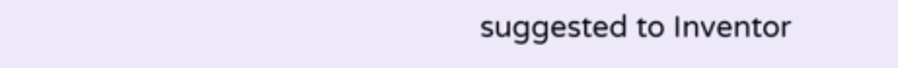suggested to Inventor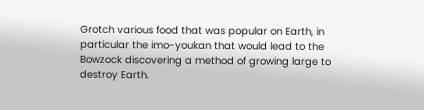Grotch various food that was popular on Earth, in particular the imo-youkan that would lead to the Bowzock discovering a method of growing large to destroy Earth.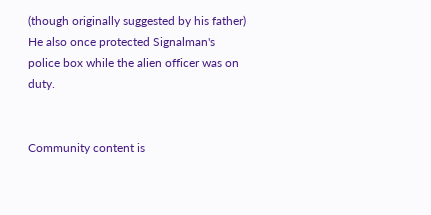(though originally suggested by his father) He also once protected Signalman's police box while the alien officer was on duty.


Community content is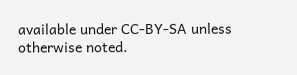available under CC-BY-SA unless otherwise noted.